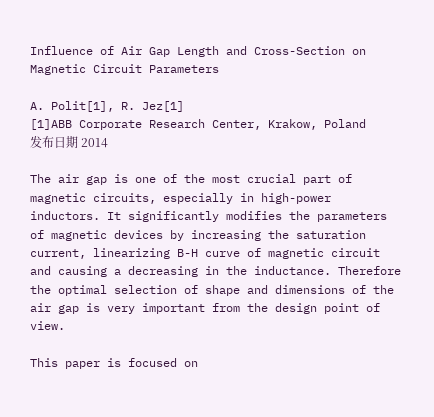Influence of Air Gap Length and Cross-Section on Magnetic Circuit Parameters

A. Polit[1], R. Jez[1]
[1]ABB Corporate Research Center, Krakow, Poland
发布日期 2014

The air gap is one of the most crucial part of magnetic circuits, especially in high-power inductors. It significantly modifies the parameters of magnetic devices by increasing the saturation current, linearizing B-H curve of magnetic circuit and causing a decreasing in the inductance. Therefore the optimal selection of shape and dimensions of the air gap is very important from the design point of view.

This paper is focused on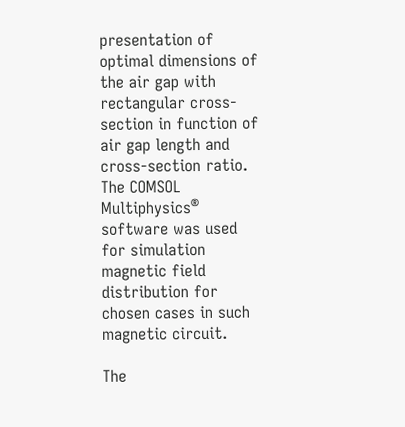presentation of optimal dimensions of the air gap with rectangular cross-section in function of air gap length and cross-section ratio. The COMSOL Multiphysics® software was used for simulation magnetic field distribution for chosen cases in such magnetic circuit.

The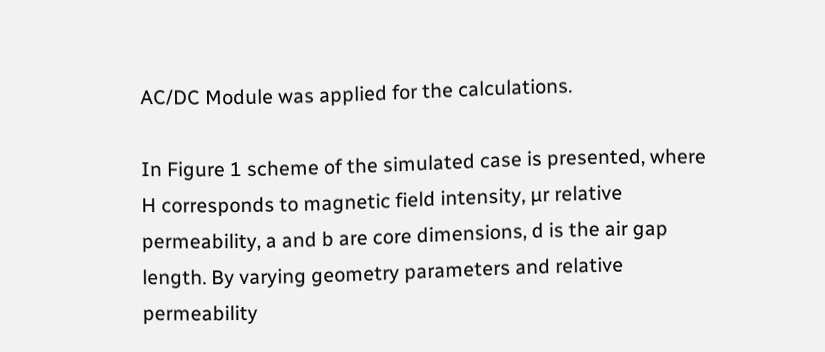AC/DC Module was applied for the calculations.

In Figure 1 scheme of the simulated case is presented, where H corresponds to magnetic field intensity, µr relative permeability, a and b are core dimensions, d is the air gap length. By varying geometry parameters and relative permeability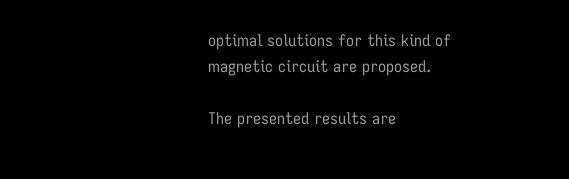optimal solutions for this kind of magnetic circuit are proposed.

The presented results are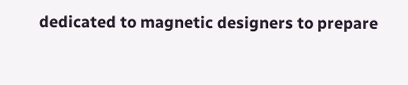dedicated to magnetic designers to prepare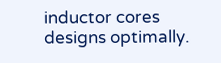inductor cores designs optimally.